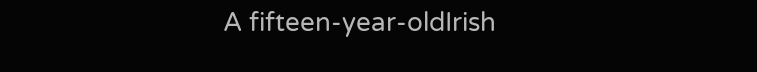A fifteen-year-oldIrish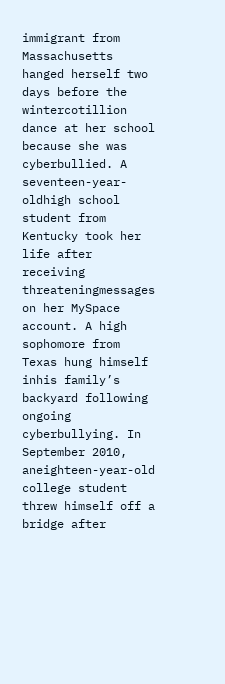immigrant from Massachusetts hanged herself two days before the wintercotillion dance at her school because she was cyberbullied. A seventeen-year-oldhigh school student from Kentucky took her life after receiving threateningmessages on her MySpace account. A high sophomore from Texas hung himself inhis family’s backyard following ongoing cyberbullying. In September 2010, aneighteen-year-old college student threw himself off a bridge after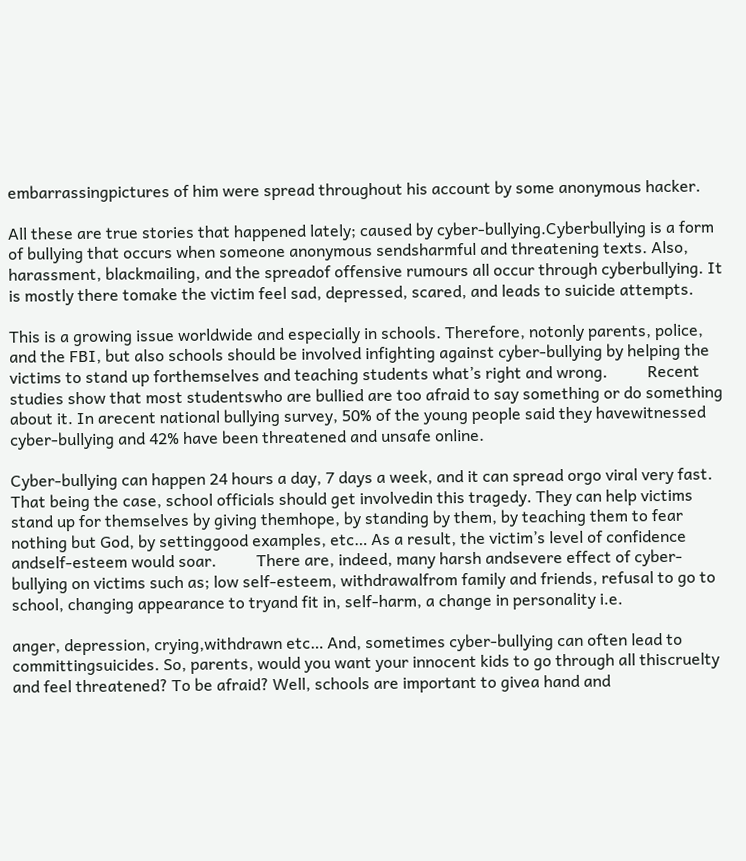embarrassingpictures of him were spread throughout his account by some anonymous hacker.

All these are true stories that happened lately; caused by cyber-bullying.Cyberbullying is a form of bullying that occurs when someone anonymous sendsharmful and threatening texts. Also, harassment, blackmailing, and the spreadof offensive rumours all occur through cyberbullying. It is mostly there tomake the victim feel sad, depressed, scared, and leads to suicide attempts.

This is a growing issue worldwide and especially in schools. Therefore, notonly parents, police, and the FBI, but also schools should be involved infighting against cyber-bullying by helping the victims to stand up forthemselves and teaching students what’s right and wrong.          Recent studies show that most studentswho are bullied are too afraid to say something or do something about it. In arecent national bullying survey, 50% of the young people said they havewitnessed cyber-bullying and 42% have been threatened and unsafe online.

Cyber-bullying can happen 24 hours a day, 7 days a week, and it can spread orgo viral very fast. That being the case, school officials should get involvedin this tragedy. They can help victims stand up for themselves by giving themhope, by standing by them, by teaching them to fear nothing but God, by settinggood examples, etc… As a result, the victim’s level of confidence andself-esteem would soar.          There are, indeed, many harsh andsevere effect of cyber-bullying on victims such as; low self-esteem, withdrawalfrom family and friends, refusal to go to school, changing appearance to tryand fit in, self-harm, a change in personality i.e.

anger, depression, crying,withdrawn etc… And, sometimes cyber-bullying can often lead to committingsuicides. So, parents, would you want your innocent kids to go through all thiscruelty and feel threatened? To be afraid? Well, schools are important to givea hand and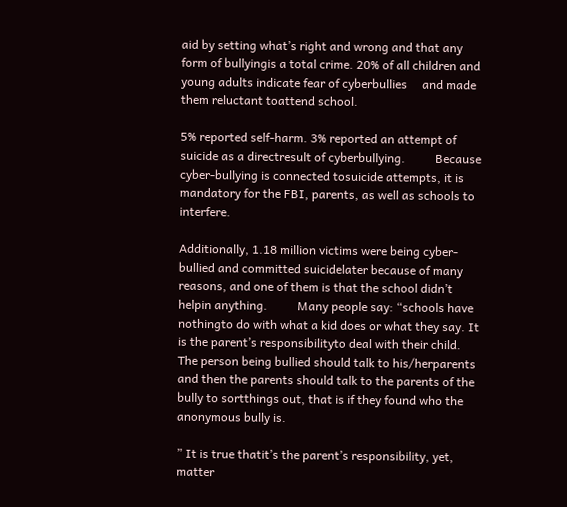aid by setting what’s right and wrong and that any form of bullyingis a total crime. 20% of all children and young adults indicate fear of cyberbullies     and made them reluctant toattend school.

5% reported self-harm. 3% reported an attempt of suicide as a directresult of cyberbullying.          Because cyber-bullying is connected tosuicide attempts, it is mandatory for the FBI, parents, as well as schools to interfere.

Additionally, 1.18 million victims were being cyber-bullied and committed suicidelater because of many reasons, and one of them is that the school didn’t helpin anything.          Many people say: “schools have nothingto do with what a kid does or what they say. It is the parent’s responsibilityto deal with their child. The person being bullied should talk to his/herparents and then the parents should talk to the parents of the bully to sortthings out, that is if they found who the anonymous bully is.

” It is true thatit’s the parent’s responsibility, yet, matter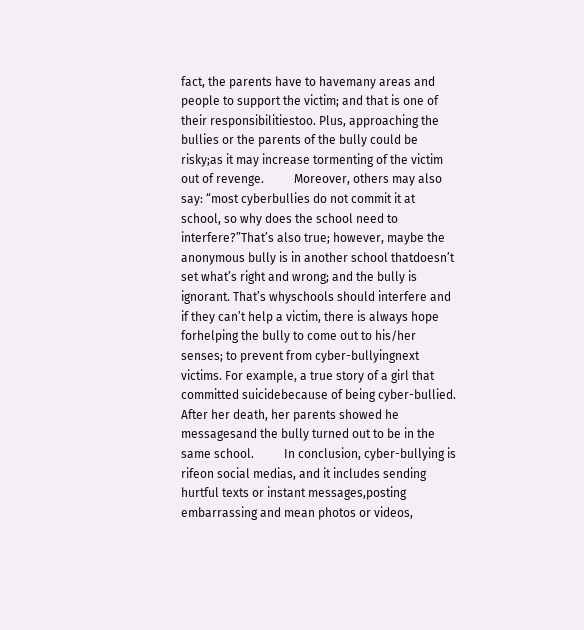fact, the parents have to havemany areas and people to support the victim; and that is one of their responsibilitiestoo. Plus, approaching the bullies or the parents of the bully could be risky;as it may increase tormenting of the victim out of revenge.          Moreover, others may also say: “most cyberbullies do not commit it at school, so why does the school need to interfere?”That’s also true; however, maybe the anonymous bully is in another school thatdoesn’t set what’s right and wrong; and the bully is ignorant. That’s whyschools should interfere and if they can’t help a victim, there is always hope forhelping the bully to come out to his/her senses; to prevent from cyber-bullyingnext victims. For example, a true story of a girl that committed suicidebecause of being cyber-bullied. After her death, her parents showed he messagesand the bully turned out to be in the same school.          In conclusion, cyber-bullying is rifeon social medias, and it includes sending hurtful texts or instant messages,posting embarrassing and mean photos or videos,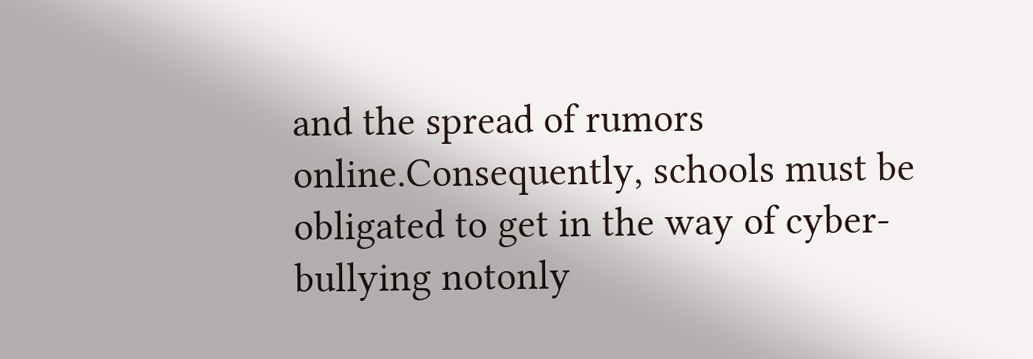and the spread of rumors online.Consequently, schools must be obligated to get in the way of cyber-bullying notonly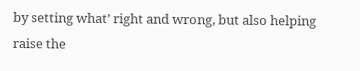by setting what’ right and wrong, but also helping raise the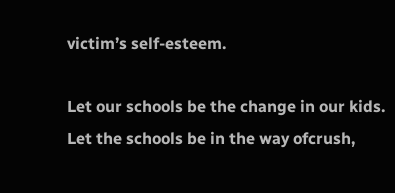victim’s self-esteem.

Let our schools be the change in our kids. Let the schools be in the way ofcrush,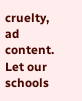cruelty, ad content. Let our schools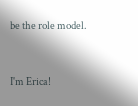be the role model.


I'm Erica!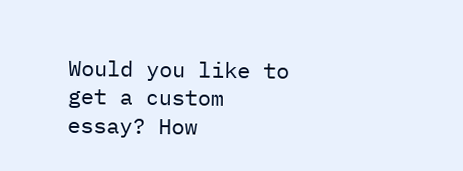Would you like to get a custom essay? How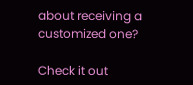about receiving a customized one?

Check it out